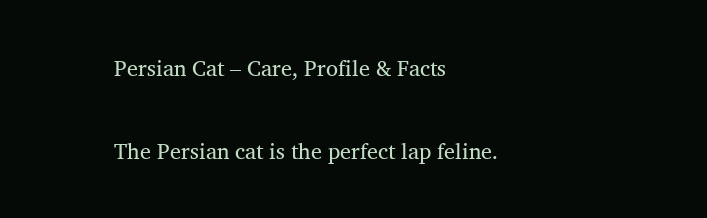Persian Cat – Care, Profile & Facts

The Persian cat is the perfect lap feline.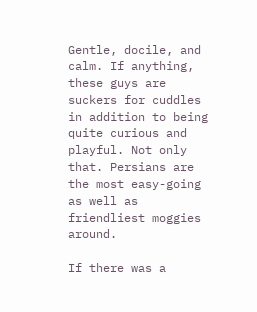Gentle, docile, and calm. If anything, these guys are suckers for cuddles in addition to being quite curious and playful. Not only that. Persians are the most easy-going as well as friendliest moggies around.

If there was a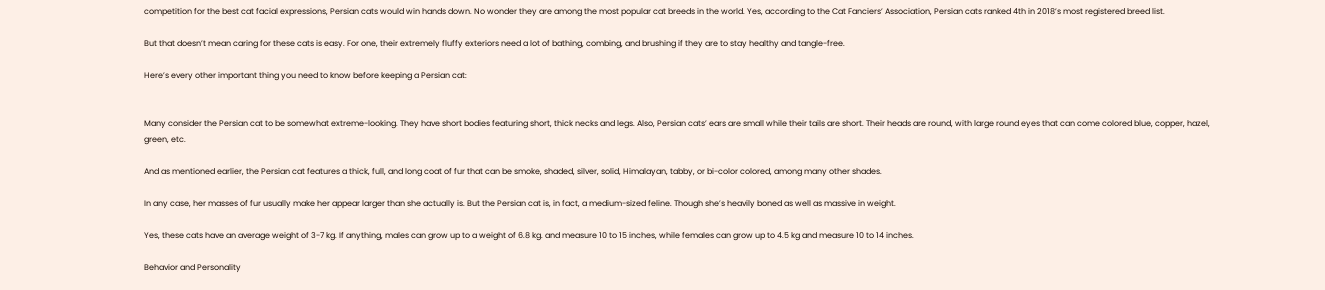competition for the best cat facial expressions, Persian cats would win hands down. No wonder they are among the most popular cat breeds in the world. Yes, according to the Cat Fanciers’ Association, Persian cats ranked 4th in 2018’s most registered breed list.

But that doesn’t mean caring for these cats is easy. For one, their extremely fluffy exteriors need a lot of bathing, combing, and brushing if they are to stay healthy and tangle-free.

Here’s every other important thing you need to know before keeping a Persian cat:


Many consider the Persian cat to be somewhat extreme-looking. They have short bodies featuring short, thick necks and legs. Also, Persian cats’ ears are small while their tails are short. Their heads are round, with large round eyes that can come colored blue, copper, hazel, green, etc.

And as mentioned earlier, the Persian cat features a thick, full, and long coat of fur that can be smoke, shaded, silver, solid, Himalayan, tabby, or bi-color colored, among many other shades.

In any case, her masses of fur usually make her appear larger than she actually is. But the Persian cat is, in fact, a medium-sized feline. Though she’s heavily boned as well as massive in weight.

Yes, these cats have an average weight of 3-7 kg. If anything, males can grow up to a weight of 6.8 kg. and measure 10 to 15 inches, while females can grow up to 4.5 kg and measure 10 to 14 inches.

Behavior and Personality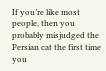If you’re like most people, then you probably misjudged the Persian cat the first time you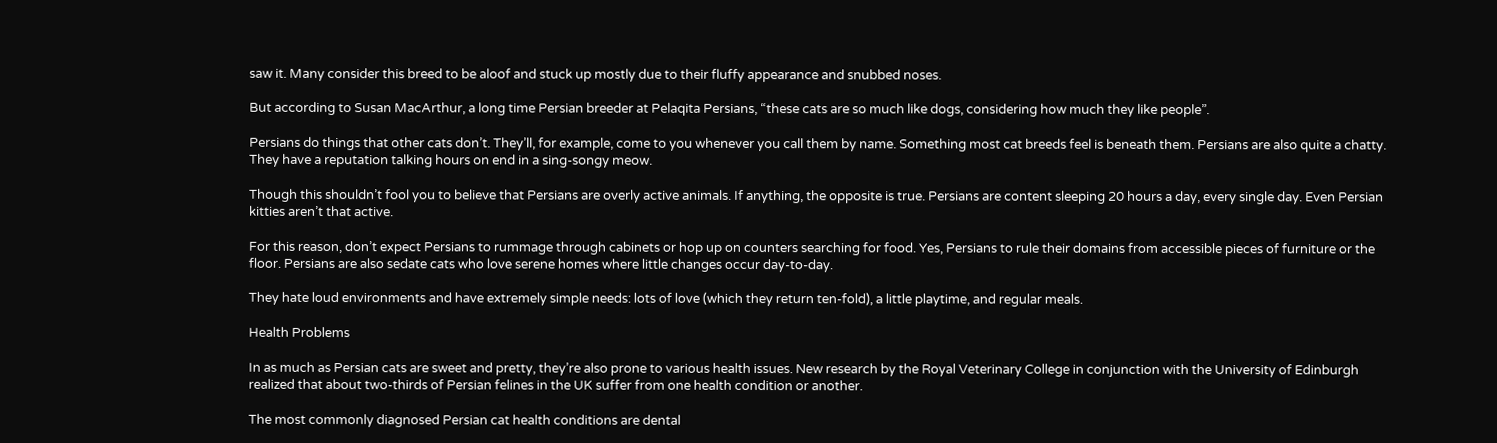saw it. Many consider this breed to be aloof and stuck up mostly due to their fluffy appearance and snubbed noses.

But according to Susan MacArthur, a long time Persian breeder at Pelaqita Persians, “these cats are so much like dogs, considering how much they like people”.

Persians do things that other cats don’t. They’ll, for example, come to you whenever you call them by name. Something most cat breeds feel is beneath them. Persians are also quite a chatty. They have a reputation talking hours on end in a sing-songy meow.

Though this shouldn’t fool you to believe that Persians are overly active animals. If anything, the opposite is true. Persians are content sleeping 20 hours a day, every single day. Even Persian kitties aren’t that active.

For this reason, don’t expect Persians to rummage through cabinets or hop up on counters searching for food. Yes, Persians to rule their domains from accessible pieces of furniture or the floor. Persians are also sedate cats who love serene homes where little changes occur day-to-day.

They hate loud environments and have extremely simple needs: lots of love (which they return ten-fold), a little playtime, and regular meals.

Health Problems

In as much as Persian cats are sweet and pretty, they’re also prone to various health issues. New research by the Royal Veterinary College in conjunction with the University of Edinburgh realized that about two-thirds of Persian felines in the UK suffer from one health condition or another.

The most commonly diagnosed Persian cat health conditions are dental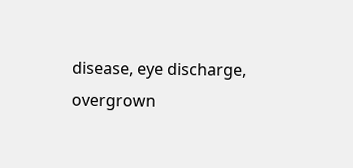disease, eye discharge, overgrown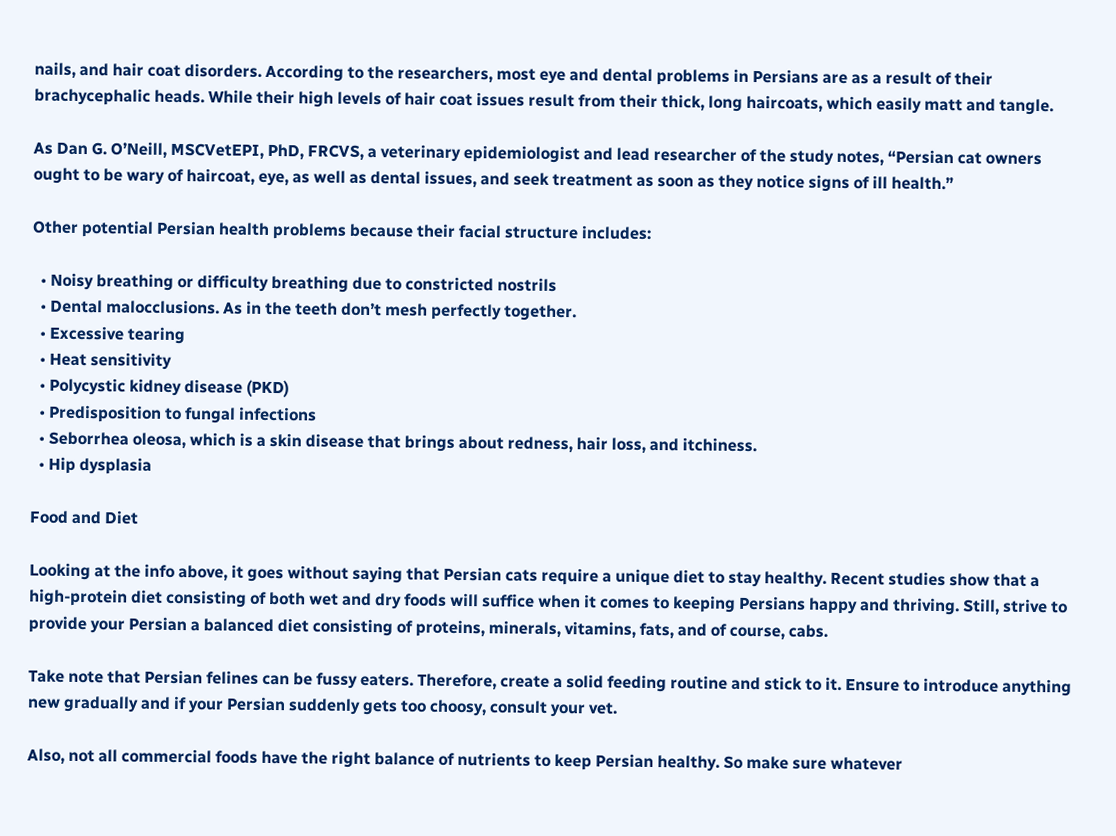nails, and hair coat disorders. According to the researchers, most eye and dental problems in Persians are as a result of their brachycephalic heads. While their high levels of hair coat issues result from their thick, long haircoats, which easily matt and tangle.

As Dan G. O’Neill, MSCVetEPI, PhD, FRCVS, a veterinary epidemiologist and lead researcher of the study notes, “Persian cat owners ought to be wary of haircoat, eye, as well as dental issues, and seek treatment as soon as they notice signs of ill health.”

Other potential Persian health problems because their facial structure includes:

  • Noisy breathing or difficulty breathing due to constricted nostrils
  • Dental malocclusions. As in the teeth don’t mesh perfectly together.
  • Excessive tearing
  • Heat sensitivity
  • Polycystic kidney disease (PKD)
  • Predisposition to fungal infections
  • Seborrhea oleosa, which is a skin disease that brings about redness, hair loss, and itchiness.
  • Hip dysplasia

Food and Diet

Looking at the info above, it goes without saying that Persian cats require a unique diet to stay healthy. Recent studies show that a high-protein diet consisting of both wet and dry foods will suffice when it comes to keeping Persians happy and thriving. Still, strive to provide your Persian a balanced diet consisting of proteins, minerals, vitamins, fats, and of course, cabs.

Take note that Persian felines can be fussy eaters. Therefore, create a solid feeding routine and stick to it. Ensure to introduce anything new gradually and if your Persian suddenly gets too choosy, consult your vet.

Also, not all commercial foods have the right balance of nutrients to keep Persian healthy. So make sure whatever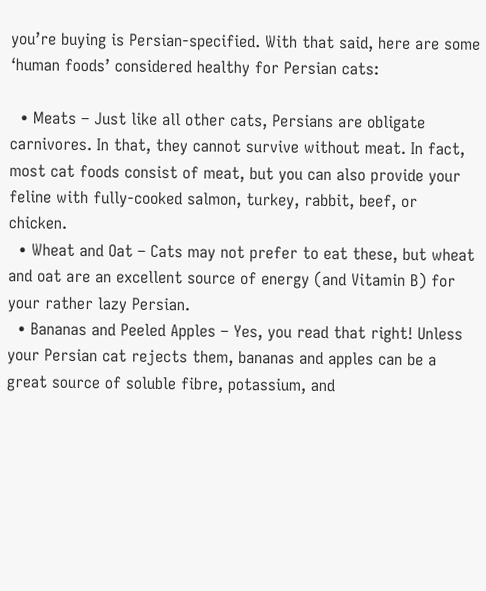you’re buying is Persian-specified. With that said, here are some ‘human foods’ considered healthy for Persian cats:

  • Meats – Just like all other cats, Persians are obligate carnivores. In that, they cannot survive without meat. In fact, most cat foods consist of meat, but you can also provide your feline with fully-cooked salmon, turkey, rabbit, beef, or chicken.
  • Wheat and Oat – Cats may not prefer to eat these, but wheat and oat are an excellent source of energy (and Vitamin B) for your rather lazy Persian.
  • Bananas and Peeled Apples – Yes, you read that right! Unless your Persian cat rejects them, bananas and apples can be a great source of soluble fibre, potassium, and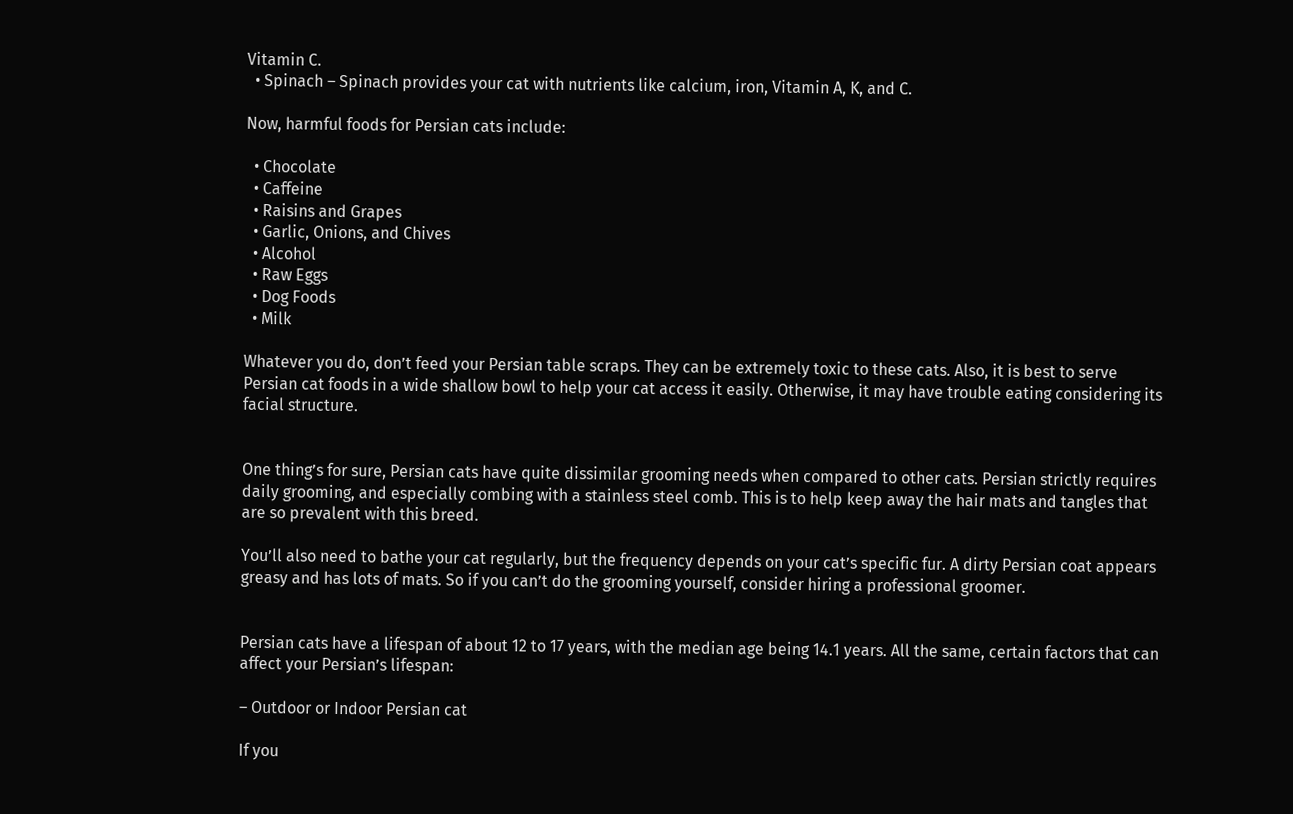Vitamin C.
  • Spinach – Spinach provides your cat with nutrients like calcium, iron, Vitamin A, K, and C.

Now, harmful foods for Persian cats include:

  • Chocolate
  • Caffeine
  • Raisins and Grapes
  • Garlic, Onions, and Chives
  • Alcohol
  • Raw Eggs
  • Dog Foods
  • Milk

Whatever you do, don’t feed your Persian table scraps. They can be extremely toxic to these cats. Also, it is best to serve Persian cat foods in a wide shallow bowl to help your cat access it easily. Otherwise, it may have trouble eating considering its facial structure.


One thing’s for sure, Persian cats have quite dissimilar grooming needs when compared to other cats. Persian strictly requires daily grooming, and especially combing with a stainless steel comb. This is to help keep away the hair mats and tangles that are so prevalent with this breed.

You’ll also need to bathe your cat regularly, but the frequency depends on your cat’s specific fur. A dirty Persian coat appears greasy and has lots of mats. So if you can’t do the grooming yourself, consider hiring a professional groomer.


Persian cats have a lifespan of about 12 to 17 years, with the median age being 14.1 years. All the same, certain factors that can affect your Persian’s lifespan:

– Outdoor or Indoor Persian cat

If you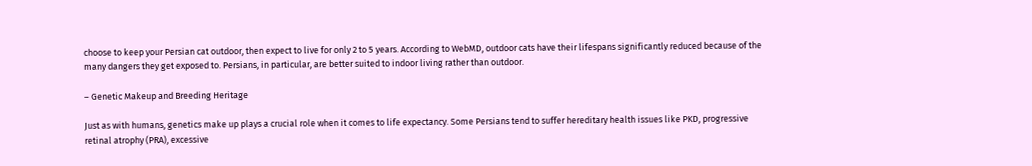choose to keep your Persian cat outdoor, then expect to live for only 2 to 5 years. According to WebMD, outdoor cats have their lifespans significantly reduced because of the many dangers they get exposed to. Persians, in particular, are better suited to indoor living rather than outdoor.

– Genetic Makeup and Breeding Heritage

Just as with humans, genetics make up plays a crucial role when it comes to life expectancy. Some Persians tend to suffer hereditary health issues like PKD, progressive retinal atrophy (PRA), excessive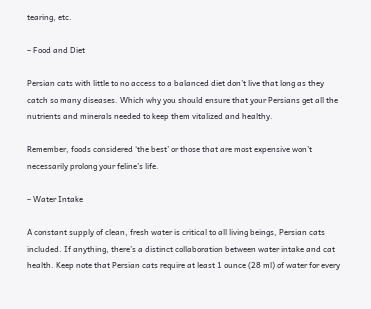tearing, etc.

– Food and Diet

Persian cats with little to no access to a balanced diet don’t live that long as they catch so many diseases. Which why you should ensure that your Persians get all the nutrients and minerals needed to keep them vitalized and healthy.

Remember, foods considered ‘the best’ or those that are most expensive won’t necessarily prolong your feline’s life.

– Water Intake

A constant supply of clean, fresh water is critical to all living beings, Persian cats included. If anything, there’s a distinct collaboration between water intake and cat health. Keep note that Persian cats require at least 1 ounce (28 ml) of water for every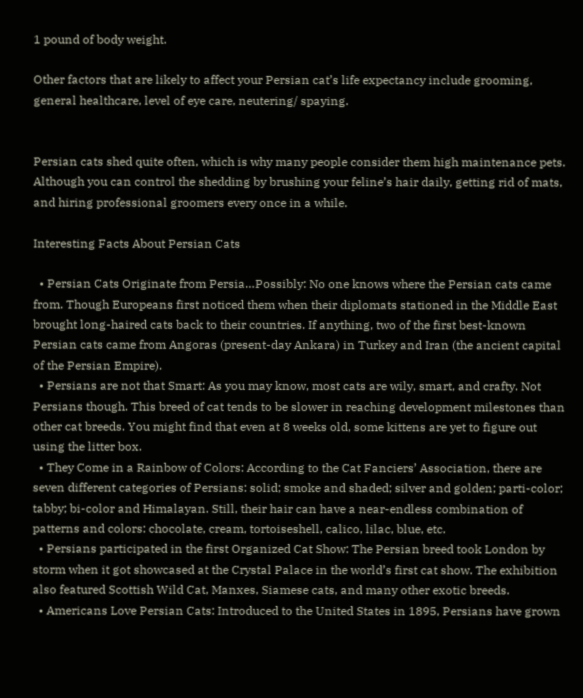1 pound of body weight.

Other factors that are likely to affect your Persian cat’s life expectancy include grooming, general healthcare, level of eye care, neutering/ spaying.


Persian cats shed quite often, which is why many people consider them high maintenance pets. Although you can control the shedding by brushing your feline’s hair daily, getting rid of mats, and hiring professional groomers every once in a while.

Interesting Facts About Persian Cats

  • Persian Cats Originate from Persia…Possibly: No one knows where the Persian cats came from. Though Europeans first noticed them when their diplomats stationed in the Middle East brought long-haired cats back to their countries. If anything, two of the first best-known Persian cats came from Angoras (present-day Ankara) in Turkey and Iran (the ancient capital of the Persian Empire).
  • Persians are not that Smart: As you may know, most cats are wily, smart, and crafty. Not Persians though. This breed of cat tends to be slower in reaching development milestones than other cat breeds. You might find that even at 8 weeks old, some kittens are yet to figure out using the litter box.
  • They Come in a Rainbow of Colors: According to the Cat Fanciers’ Association, there are seven different categories of Persians: solid; smoke and shaded; silver and golden; parti-color; tabby; bi-color and Himalayan. Still, their hair can have a near-endless combination of patterns and colors: chocolate, cream, tortoiseshell, calico, lilac, blue, etc.
  • Persians participated in the first Organized Cat Show: The Persian breed took London by storm when it got showcased at the Crystal Palace in the world’s first cat show. The exhibition also featured Scottish Wild Cat, Manxes, Siamese cats, and many other exotic breeds.
  • Americans Love Persian Cats: Introduced to the United States in 1895, Persians have grown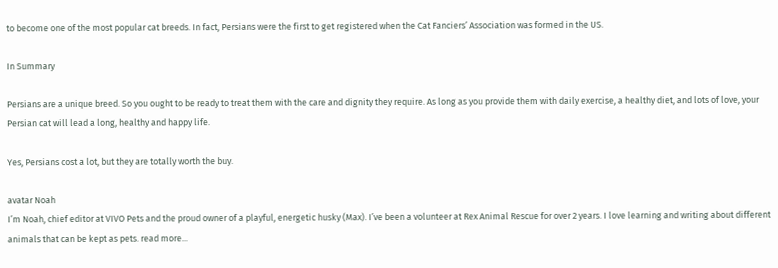to become one of the most popular cat breeds. In fact, Persians were the first to get registered when the Cat Fanciers’ Association was formed in the US.

In Summary

Persians are a unique breed. So you ought to be ready to treat them with the care and dignity they require. As long as you provide them with daily exercise, a healthy diet, and lots of love, your Persian cat will lead a long, healthy and happy life.

Yes, Persians cost a lot, but they are totally worth the buy.

avatar Noah
I’m Noah, chief editor at VIVO Pets and the proud owner of a playful, energetic husky (Max). I’ve been a volunteer at Rex Animal Rescue for over 2 years. I love learning and writing about different animals that can be kept as pets. read more...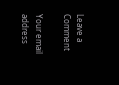Leave a Comment

Your email address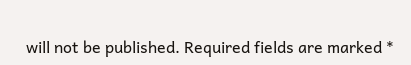will not be published. Required fields are marked *